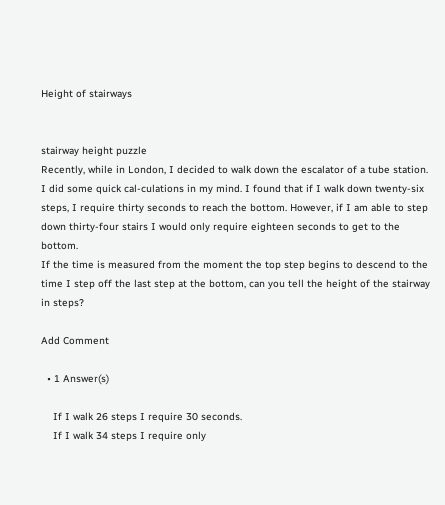Height of stairways


stairway height puzzle
Recently, while in London, I decided to walk down the escalator of a tube station. I did some quick cal-culations in my mind. I found that if I walk down twenty-six steps, I require thirty seconds to reach the bottom. However, if I am able to step down thirty-four stairs I would only require eighteen seconds to get to the bottom.
If the time is measured from the moment the top step begins to descend to the time I step off the last step at the bottom, can you tell the height of the stairway in steps?

Add Comment

  • 1 Answer(s)

    If I walk 26 steps I require 30 seconds.
    If I walk 34 steps I require only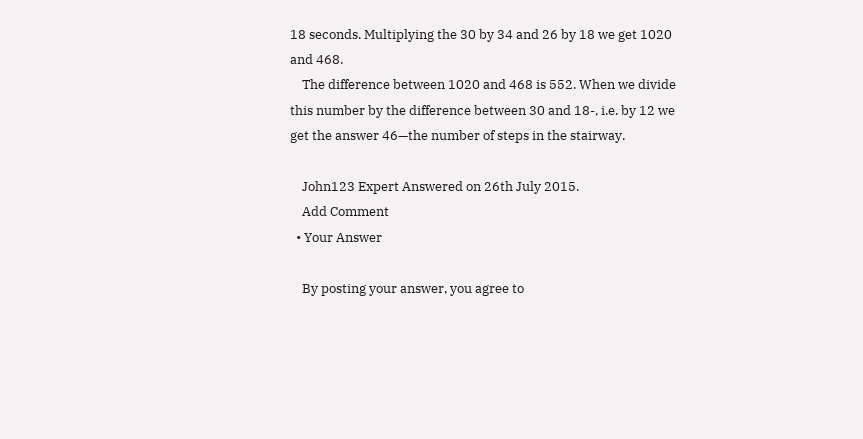18 seconds. Multiplying the 30 by 34 and 26 by 18 we get 1020 and 468.
    The difference between 1020 and 468 is 552. When we divide this number by the difference between 30 and 18-, i.e. by 12 we get the answer 46—the number of steps in the stairway.

    John123 Expert Answered on 26th July 2015.
    Add Comment
  • Your Answer

    By posting your answer, you agree to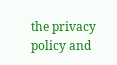the privacy policy and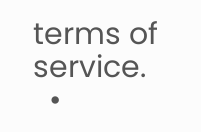terms of service.
  •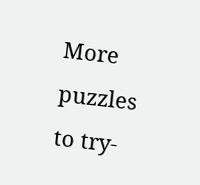More puzzles to try-